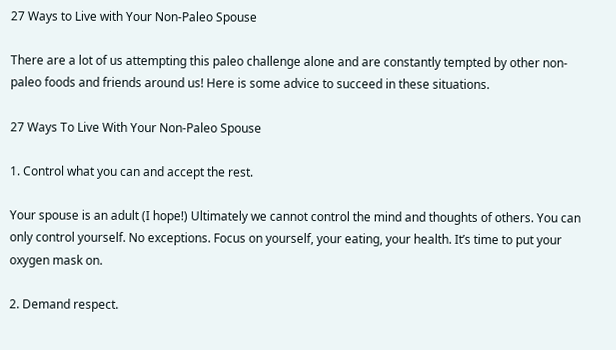27 Ways to Live with Your Non-Paleo Spouse

There are a lot of us attempting this paleo challenge alone and are constantly tempted by other non-paleo foods and friends around us! Here is some advice to succeed in these situations.

27 Ways To Live With Your Non-Paleo Spouse

1. Control what you can and accept the rest.

Your spouse is an adult (I hope!) Ultimately we cannot control the mind and thoughts of others. You can only control yourself. No exceptions. Focus on yourself, your eating, your health. It’s time to put your oxygen mask on.

2. Demand respect.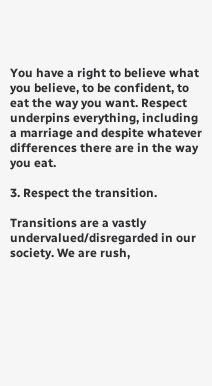You have a right to believe what you believe, to be confident, to eat the way you want. Respect underpins everything, including a marriage and despite whatever differences there are in the way you eat.

3. Respect the transition.

Transitions are a vastly undervalued/disregarded in our society. We are rush,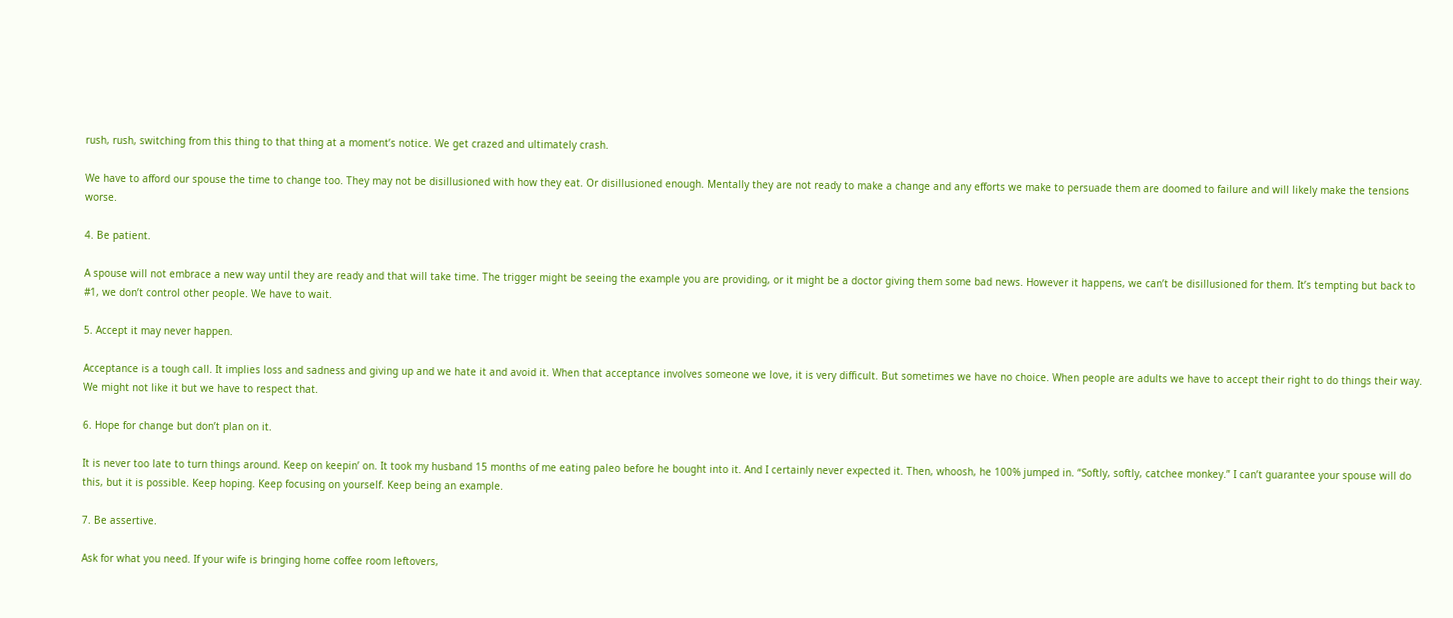rush, rush, switching from this thing to that thing at a moment’s notice. We get crazed and ultimately crash.

We have to afford our spouse the time to change too. They may not be disillusioned with how they eat. Or disillusioned enough. Mentally they are not ready to make a change and any efforts we make to persuade them are doomed to failure and will likely make the tensions worse.

4. Be patient.

A spouse will not embrace a new way until they are ready and that will take time. The trigger might be seeing the example you are providing, or it might be a doctor giving them some bad news. However it happens, we can’t be disillusioned for them. It’s tempting but back to #1, we don’t control other people. We have to wait.

5. Accept it may never happen.

Acceptance is a tough call. It implies loss and sadness and giving up and we hate it and avoid it. When that acceptance involves someone we love, it is very difficult. But sometimes we have no choice. When people are adults we have to accept their right to do things their way. We might not like it but we have to respect that.

6. Hope for change but don’t plan on it.

It is never too late to turn things around. Keep on keepin’ on. It took my husband 15 months of me eating paleo before he bought into it. And I certainly never expected it. Then, whoosh, he 100% jumped in. “Softly, softly, catchee monkey.” I can’t guarantee your spouse will do this, but it is possible. Keep hoping. Keep focusing on yourself. Keep being an example.

7. Be assertive.

Ask for what you need. If your wife is bringing home coffee room leftovers,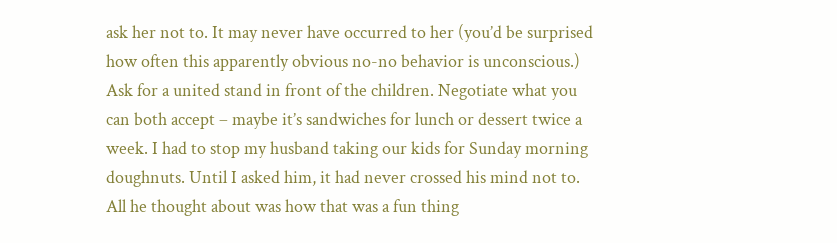ask her not to. It may never have occurred to her (you’d be surprised how often this apparently obvious no-no behavior is unconscious.) Ask for a united stand in front of the children. Negotiate what you can both accept – maybe it’s sandwiches for lunch or dessert twice a week. I had to stop my husband taking our kids for Sunday morning doughnuts. Until I asked him, it had never crossed his mind not to. All he thought about was how that was a fun thing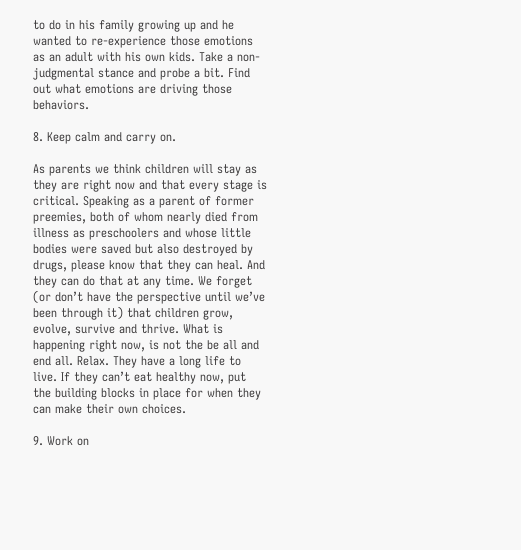to do in his family growing up and he wanted to re-experience those emotions as an adult with his own kids. Take a non-judgmental stance and probe a bit. Find out what emotions are driving those behaviors.

8. Keep calm and carry on.

As parents we think children will stay as they are right now and that every stage is critical. Speaking as a parent of former preemies, both of whom nearly died from illness as preschoolers and whose little bodies were saved but also destroyed by drugs, please know that they can heal. And they can do that at any time. We forget (or don’t have the perspective until we’ve been through it) that children grow, evolve, survive and thrive. What is happening right now, is not the be all and end all. Relax. They have a long life to live. If they can’t eat healthy now, put the building blocks in place for when they can make their own choices.

9. Work on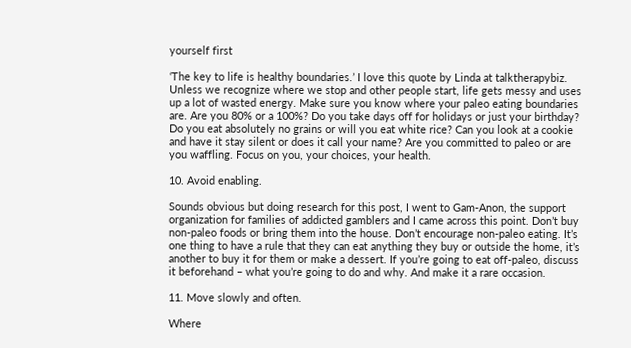yourself first

‘The key to life is healthy boundaries.’ I love this quote by Linda at talktherapybiz. Unless we recognize where we stop and other people start, life gets messy and uses up a lot of wasted energy. Make sure you know where your paleo eating boundaries are. Are you 80% or a 100%? Do you take days off for holidays or just your birthday? Do you eat absolutely no grains or will you eat white rice? Can you look at a cookie and have it stay silent or does it call your name? Are you committed to paleo or are you waffling. Focus on you, your choices, your health.

10. Avoid enabling.

Sounds obvious but doing research for this post, I went to Gam-Anon, the support organization for families of addicted gamblers and I came across this point. Don’t buy non-paleo foods or bring them into the house. Don’t encourage non-paleo eating. It’s one thing to have a rule that they can eat anything they buy or outside the home, it’s another to buy it for them or make a dessert. If you’re going to eat off-paleo, discuss it beforehand – what you’re going to do and why. And make it a rare occasion.

11. Move slowly and often.

Where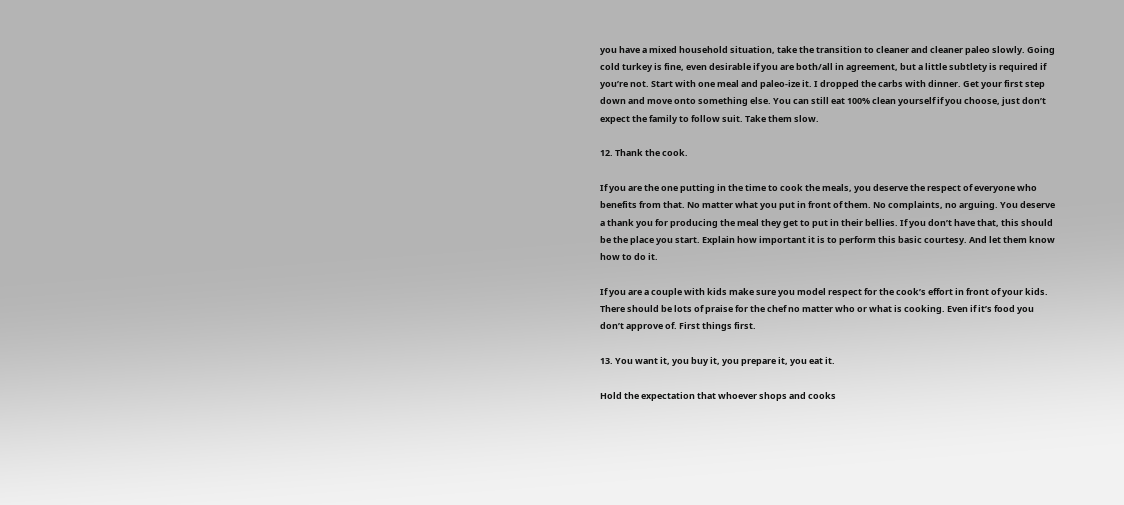you have a mixed household situation, take the transition to cleaner and cleaner paleo slowly. Going cold turkey is fine, even desirable if you are both/all in agreement, but a little subtlety is required if you’re not. Start with one meal and paleo-ize it. I dropped the carbs with dinner. Get your first step down and move onto something else. You can still eat 100% clean yourself if you choose, just don’t expect the family to follow suit. Take them slow.

12. Thank the cook.

If you are the one putting in the time to cook the meals, you deserve the respect of everyone who benefits from that. No matter what you put in front of them. No complaints, no arguing. You deserve a thank you for producing the meal they get to put in their bellies. If you don’t have that, this should be the place you start. Explain how important it is to perform this basic courtesy. And let them know how to do it.

If you are a couple with kids make sure you model respect for the cook’s effort in front of your kids. There should be lots of praise for the chef no matter who or what is cooking. Even if it’s food you don’t approve of. First things first.

13. You want it, you buy it, you prepare it, you eat it.

Hold the expectation that whoever shops and cooks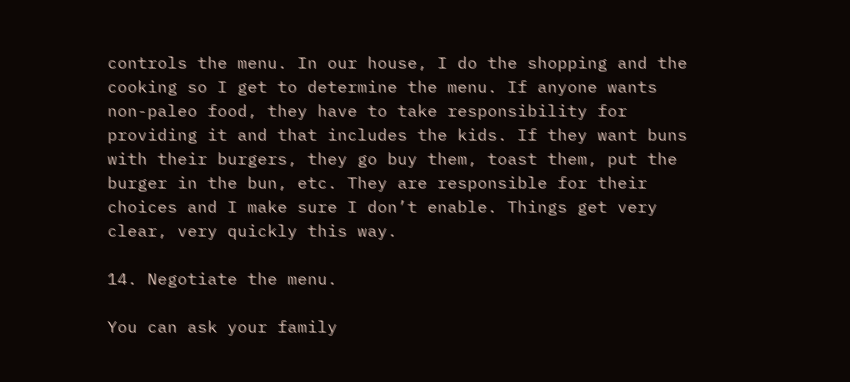controls the menu. In our house, I do the shopping and the cooking so I get to determine the menu. If anyone wants non-paleo food, they have to take responsibility for providing it and that includes the kids. If they want buns with their burgers, they go buy them, toast them, put the burger in the bun, etc. They are responsible for their choices and I make sure I don’t enable. Things get very clear, very quickly this way.

14. Negotiate the menu.

You can ask your family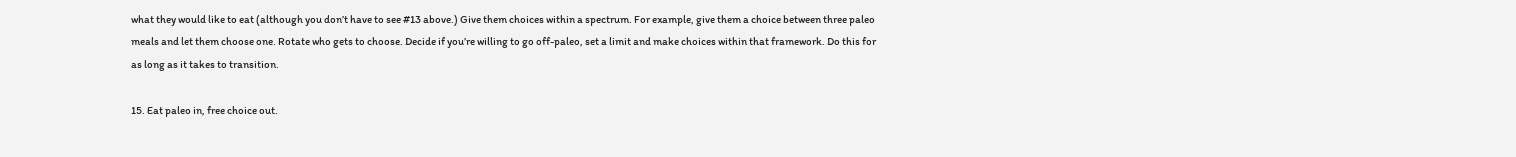what they would like to eat (although you don’t have to see #13 above.) Give them choices within a spectrum. For example, give them a choice between three paleo meals and let them choose one. Rotate who gets to choose. Decide if you’re willing to go off-paleo, set a limit and make choices within that framework. Do this for as long as it takes to transition.

15. Eat paleo in, free choice out.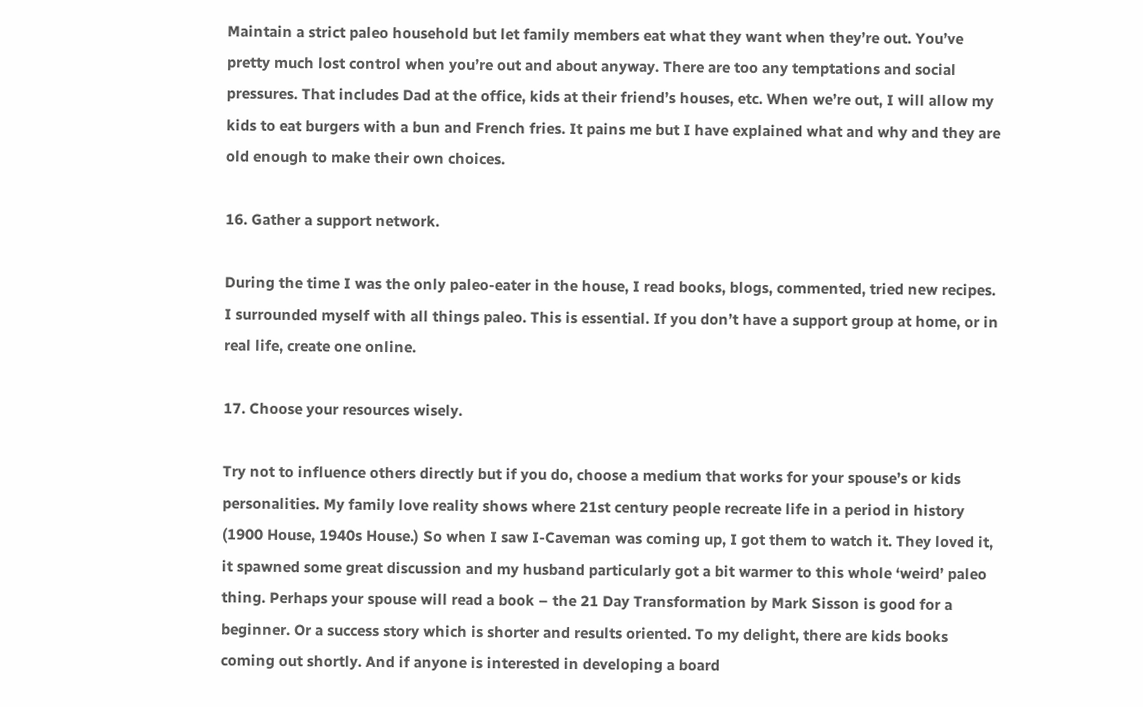Maintain a strict paleo household but let family members eat what they want when they’re out. You’ve pretty much lost control when you’re out and about anyway. There are too any temptations and social pressures. That includes Dad at the office, kids at their friend’s houses, etc. When we’re out, I will allow my kids to eat burgers with a bun and French fries. It pains me but I have explained what and why and they are old enough to make their own choices.

16. Gather a support network.

During the time I was the only paleo-eater in the house, I read books, blogs, commented, tried new recipes. I surrounded myself with all things paleo. This is essential. If you don’t have a support group at home, or in real life, create one online.

17. Choose your resources wisely.

Try not to influence others directly but if you do, choose a medium that works for your spouse’s or kids personalities. My family love reality shows where 21st century people recreate life in a period in history (1900 House, 1940s House.) So when I saw I-Caveman was coming up, I got them to watch it. They loved it, it spawned some great discussion and my husband particularly got a bit warmer to this whole ‘weird’ paleo thing. Perhaps your spouse will read a book – the 21 Day Transformation by Mark Sisson is good for a beginner. Or a success story which is shorter and results oriented. To my delight, there are kids books coming out shortly. And if anyone is interested in developing a board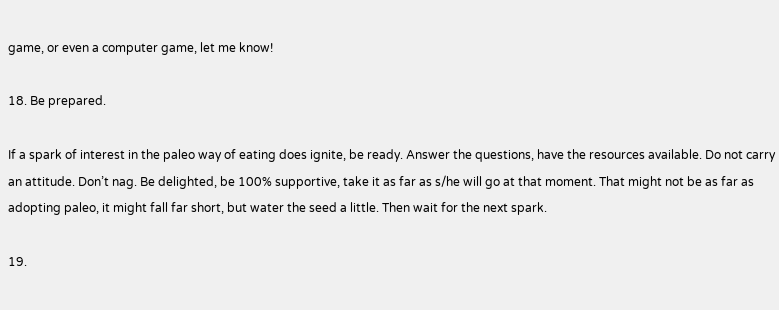game, or even a computer game, let me know!

18. Be prepared.

If a spark of interest in the paleo way of eating does ignite, be ready. Answer the questions, have the resources available. Do not carry an attitude. Don’t nag. Be delighted, be 100% supportive, take it as far as s/he will go at that moment. That might not be as far as adopting paleo, it might fall far short, but water the seed a little. Then wait for the next spark.

19.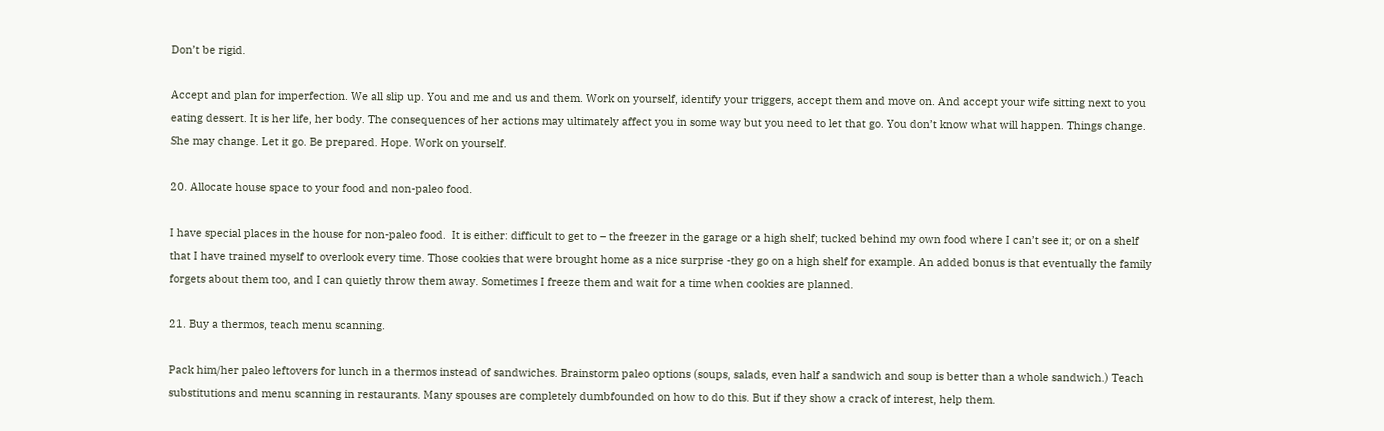Don’t be rigid.

Accept and plan for imperfection. We all slip up. You and me and us and them. Work on yourself, identify your triggers, accept them and move on. And accept your wife sitting next to you eating dessert. It is her life, her body. The consequences of her actions may ultimately affect you in some way but you need to let that go. You don’t know what will happen. Things change. She may change. Let it go. Be prepared. Hope. Work on yourself.

20. Allocate house space to your food and non-paleo food.

I have special places in the house for non-paleo food.  It is either: difficult to get to – the freezer in the garage or a high shelf; tucked behind my own food where I can’t see it; or on a shelf that I have trained myself to overlook every time. Those cookies that were brought home as a nice surprise -they go on a high shelf for example. An added bonus is that eventually the family forgets about them too, and I can quietly throw them away. Sometimes I freeze them and wait for a time when cookies are planned.

21. Buy a thermos, teach menu scanning.

Pack him/her paleo leftovers for lunch in a thermos instead of sandwiches. Brainstorm paleo options (soups, salads, even half a sandwich and soup is better than a whole sandwich.) Teach substitutions and menu scanning in restaurants. Many spouses are completely dumbfounded on how to do this. But if they show a crack of interest, help them.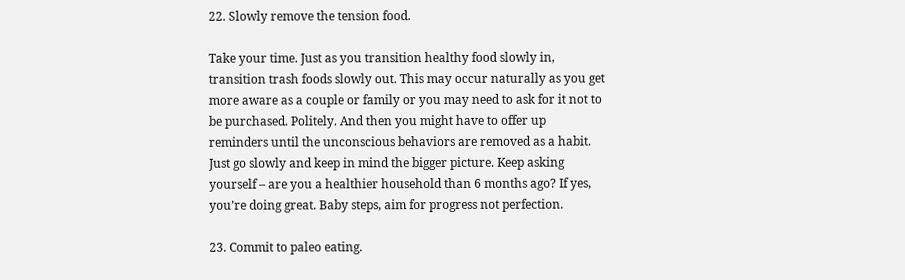22. Slowly remove the tension food.

Take your time. Just as you transition healthy food slowly in, transition trash foods slowly out. This may occur naturally as you get more aware as a couple or family or you may need to ask for it not to be purchased. Politely. And then you might have to offer up reminders until the unconscious behaviors are removed as a habit. Just go slowly and keep in mind the bigger picture. Keep asking yourself – are you a healthier household than 6 months ago? If yes, you’re doing great. Baby steps, aim for progress not perfection.

23. Commit to paleo eating.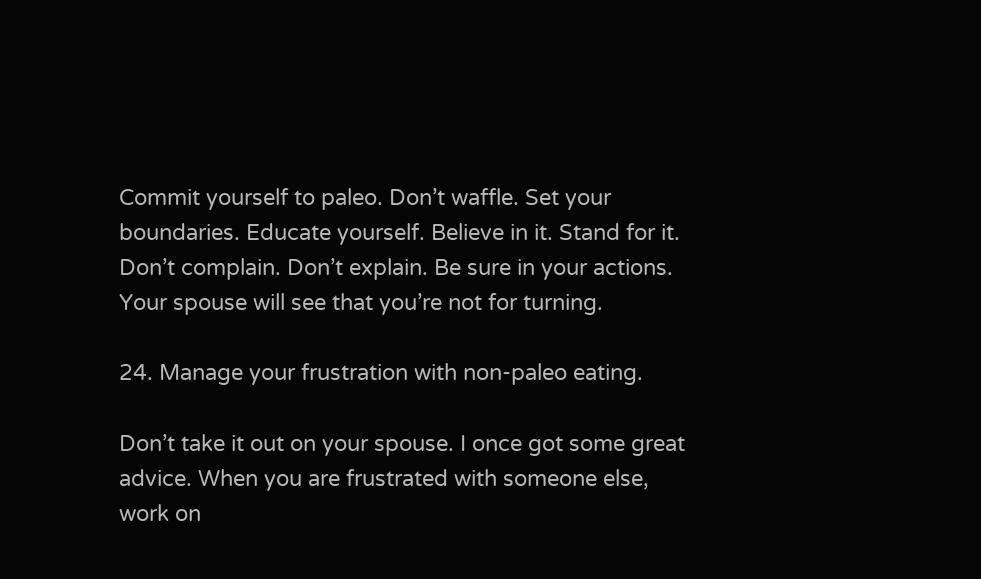Commit yourself to paleo. Don’t waffle. Set your boundaries. Educate yourself. Believe in it. Stand for it. Don’t complain. Don’t explain. Be sure in your actions. Your spouse will see that you’re not for turning.

24. Manage your frustration with non-paleo eating.

Don’t take it out on your spouse. I once got some great advice. When you are frustrated with someone else, work on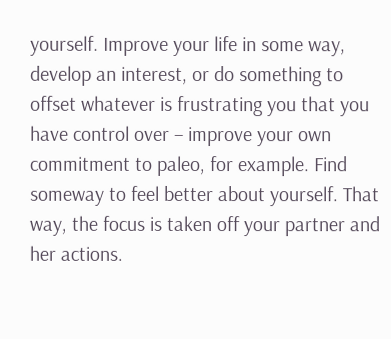yourself. Improve your life in some way, develop an interest, or do something to offset whatever is frustrating you that you have control over – improve your own commitment to paleo, for example. Find someway to feel better about yourself. That way, the focus is taken off your partner and her actions.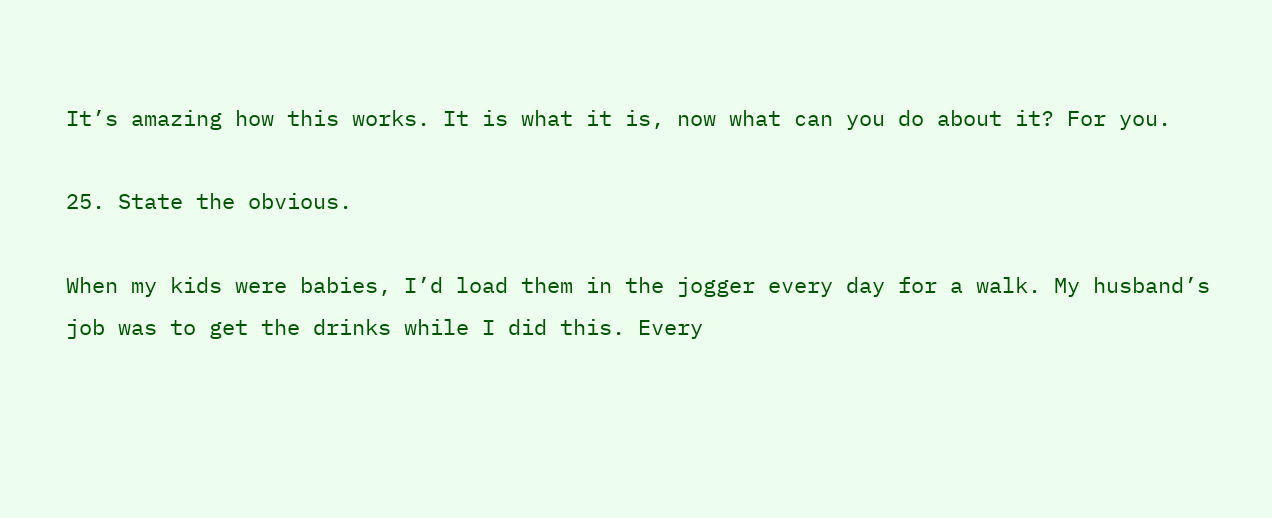It’s amazing how this works. It is what it is, now what can you do about it? For you.

25. State the obvious.

When my kids were babies, I’d load them in the jogger every day for a walk. My husband’s job was to get the drinks while I did this. Every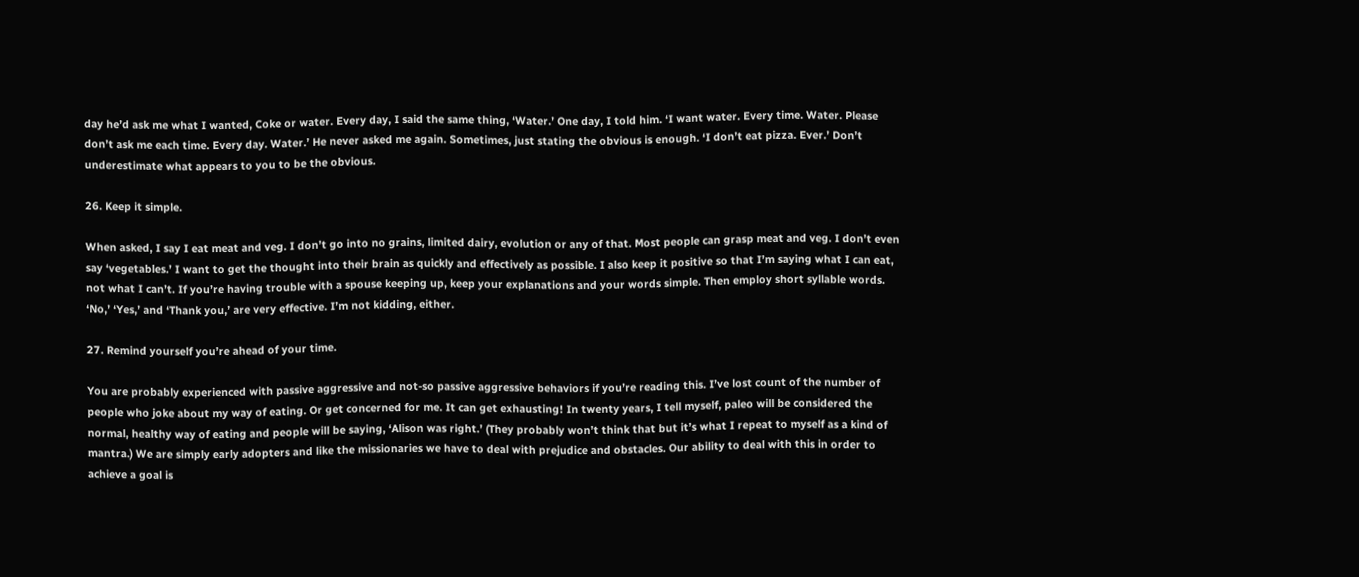day he’d ask me what I wanted, Coke or water. Every day, I said the same thing, ‘Water.’ One day, I told him. ‘I want water. Every time. Water. Please don’t ask me each time. Every day. Water.’ He never asked me again. Sometimes, just stating the obvious is enough. ‘I don’t eat pizza. Ever.’ Don’t underestimate what appears to you to be the obvious.

26. Keep it simple.

When asked, I say I eat meat and veg. I don’t go into no grains, limited dairy, evolution or any of that. Most people can grasp meat and veg. I don’t even say ‘vegetables.’ I want to get the thought into their brain as quickly and effectively as possible. I also keep it positive so that I’m saying what I can eat, not what I can’t. If you’re having trouble with a spouse keeping up, keep your explanations and your words simple. Then employ short syllable words. ‘No,’ ‘Yes,’ and ‘Thank you,’ are very effective. I’m not kidding, either.

27. Remind yourself you’re ahead of your time.

You are probably experienced with passive aggressive and not-so passive aggressive behaviors if you’re reading this. I’ve lost count of the number of people who joke about my way of eating. Or get concerned for me. It can get exhausting! In twenty years, I tell myself, paleo will be considered the normal, healthy way of eating and people will be saying, ‘Alison was right.’ (They probably won’t think that but it’s what I repeat to myself as a kind of mantra.) We are simply early adopters and like the missionaries we have to deal with prejudice and obstacles. Our ability to deal with this in order to achieve a goal is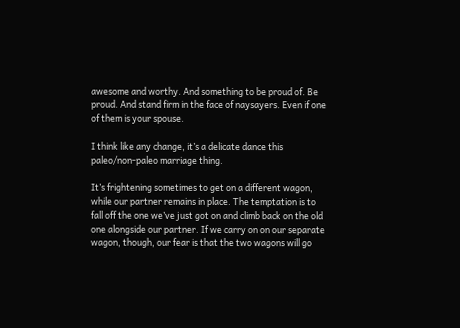awesome and worthy. And something to be proud of. Be proud. And stand firm in the face of naysayers. Even if one of them is your spouse.

I think like any change, it’s a delicate dance this paleo/non-paleo marriage thing.

It’s frightening sometimes to get on a different wagon, while our partner remains in place. The temptation is to fall off the one we’ve just got on and climb back on the old one alongside our partner. If we carry on on our separate wagon, though, our fear is that the two wagons will go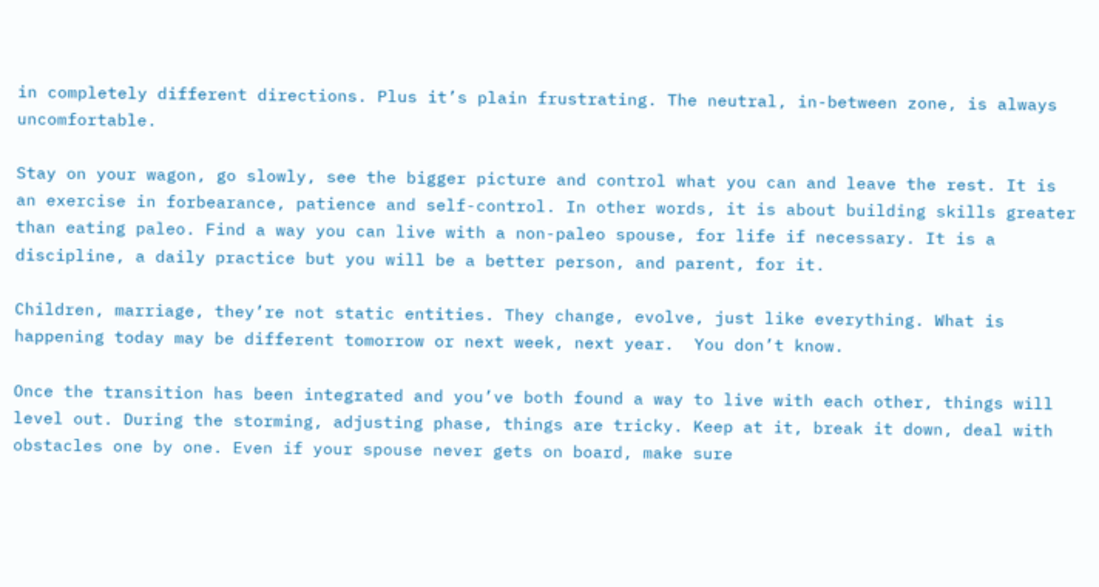in completely different directions. Plus it’s plain frustrating. The neutral, in-between zone, is always uncomfortable.

Stay on your wagon, go slowly, see the bigger picture and control what you can and leave the rest. It is an exercise in forbearance, patience and self-control. In other words, it is about building skills greater than eating paleo. Find a way you can live with a non-paleo spouse, for life if necessary. It is a discipline, a daily practice but you will be a better person, and parent, for it.

Children, marriage, they’re not static entities. They change, evolve, just like everything. What is happening today may be different tomorrow or next week, next year.  You don’t know.

Once the transition has been integrated and you’ve both found a way to live with each other, things will level out. During the storming, adjusting phase, things are tricky. Keep at it, break it down, deal with obstacles one by one. Even if your spouse never gets on board, make sure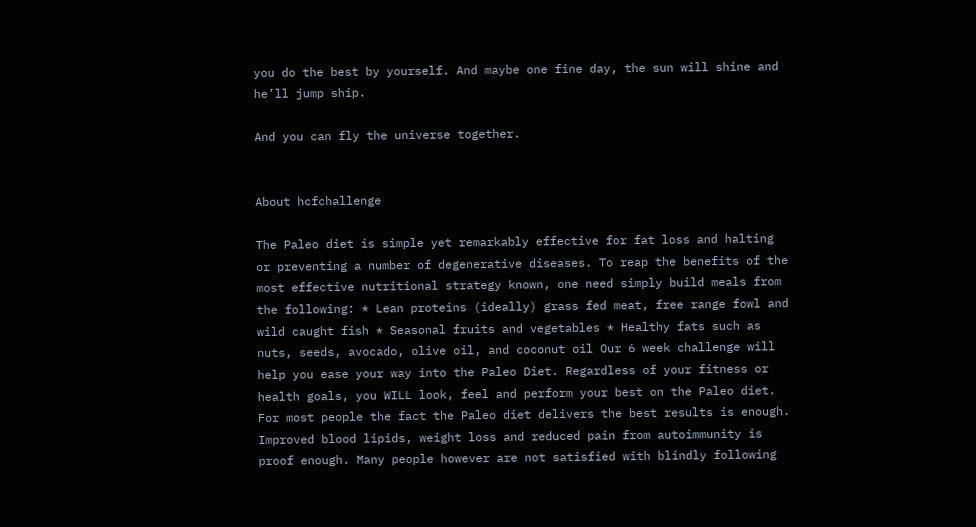you do the best by yourself. And maybe one fine day, the sun will shine and he’ll jump ship.

And you can fly the universe together.


About hcfchallenge

The Paleo diet is simple yet remarkably effective for fat loss and halting or preventing a number of degenerative diseases. To reap the benefits of the most effective nutritional strategy known, one need simply build meals from the following: * Lean proteins (ideally) grass fed meat, free range fowl and wild caught fish * Seasonal fruits and vegetables * Healthy fats such as nuts, seeds, avocado, olive oil, and coconut oil Our 6 week challenge will help you ease your way into the Paleo Diet. Regardless of your fitness or health goals, you WILL look, feel and perform your best on the Paleo diet. For most people the fact the Paleo diet delivers the best results is enough. Improved blood lipids, weight loss and reduced pain from autoimmunity is proof enough. Many people however are not satisfied with blindly following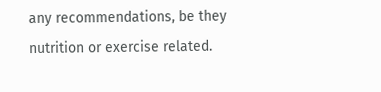any recommendations, be they nutrition or exercise related.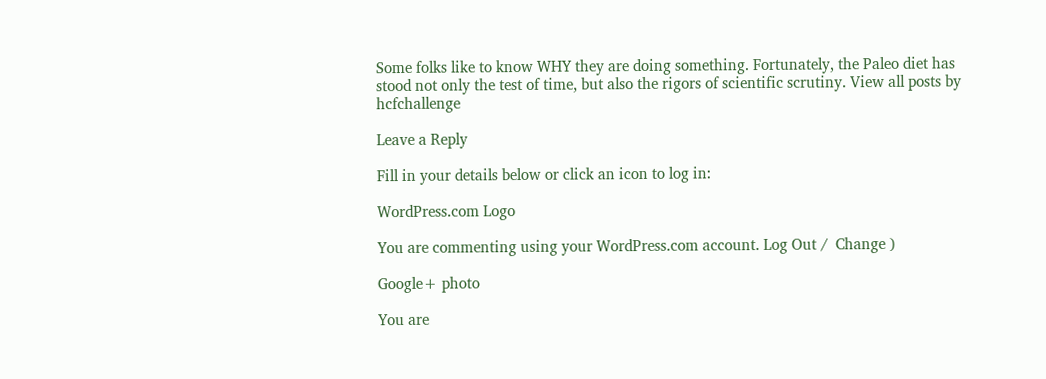Some folks like to know WHY they are doing something. Fortunately, the Paleo diet has stood not only the test of time, but also the rigors of scientific scrutiny. View all posts by hcfchallenge

Leave a Reply

Fill in your details below or click an icon to log in:

WordPress.com Logo

You are commenting using your WordPress.com account. Log Out /  Change )

Google+ photo

You are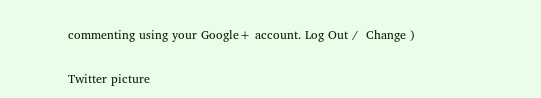commenting using your Google+ account. Log Out /  Change )

Twitter picture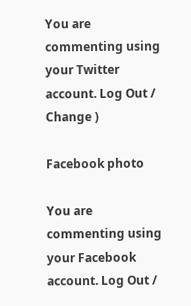You are commenting using your Twitter account. Log Out /  Change )

Facebook photo

You are commenting using your Facebook account. Log Out /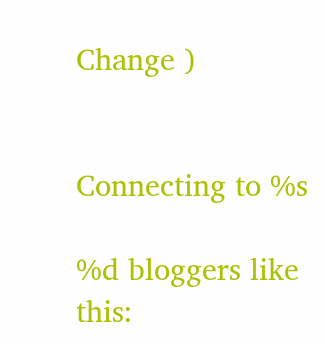Change )


Connecting to %s

%d bloggers like this: